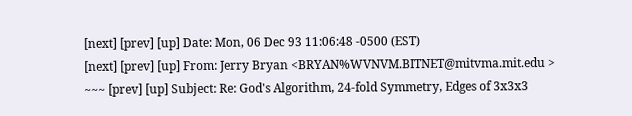[next] [prev] [up] Date: Mon, 06 Dec 93 11:06:48 -0500 (EST)
[next] [prev] [up] From: Jerry Bryan <BRYAN%WVNVM.BITNET@mitvma.mit.edu >
~~~ [prev] [up] Subject: Re: God's Algorithm, 24-fold Symmetry, Edges of 3x3x3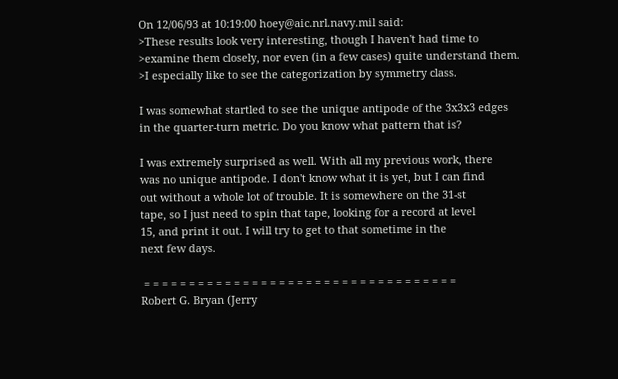On 12/06/93 at 10:19:00 hoey@aic.nrl.navy.mil said:
>These results look very interesting, though I haven't had time to
>examine them closely, nor even (in a few cases) quite understand them.
>I especially like to see the categorization by symmetry class.

I was somewhat startled to see the unique antipode of the 3x3x3 edges
in the quarter-turn metric. Do you know what pattern that is?

I was extremely surprised as well. With all my previous work, there
was no unique antipode. I don't know what it is yet, but I can find
out without a whole lot of trouble. It is somewhere on the 31-st
tape, so I just need to spin that tape, looking for a record at level
15, and print it out. I will try to get to that sometime in the
next few days.

 = = = = = = = = = = = = = = = = = = = = = = = = = = = = = = = = = = =
Robert G. Bryan (Jerry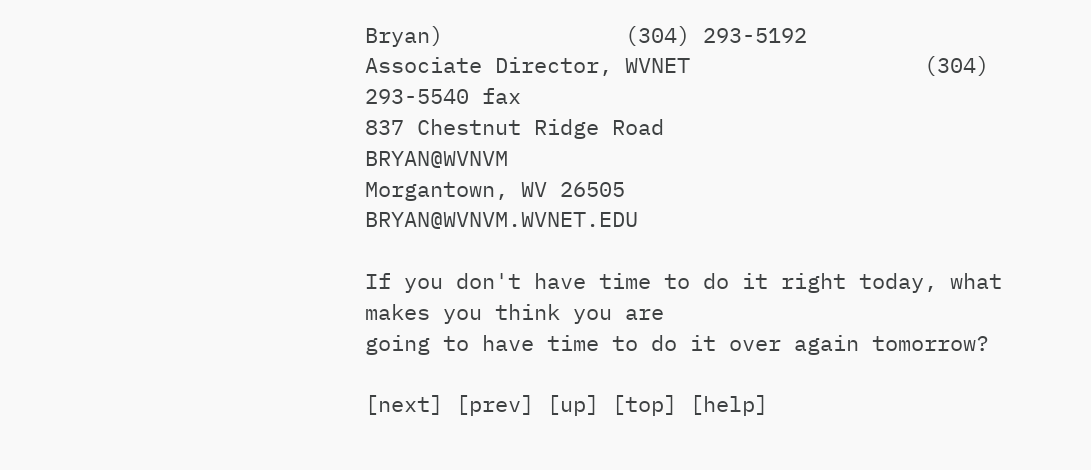Bryan)              (304) 293-5192
Associate Director, WVNET                  (304) 293-5540 fax
837 Chestnut Ridge Road                     BRYAN@WVNVM
Morgantown, WV 26505                        BRYAN@WVNVM.WVNET.EDU

If you don't have time to do it right today, what makes you think you are
going to have time to do it over again tomorrow?

[next] [prev] [up] [top] [help]